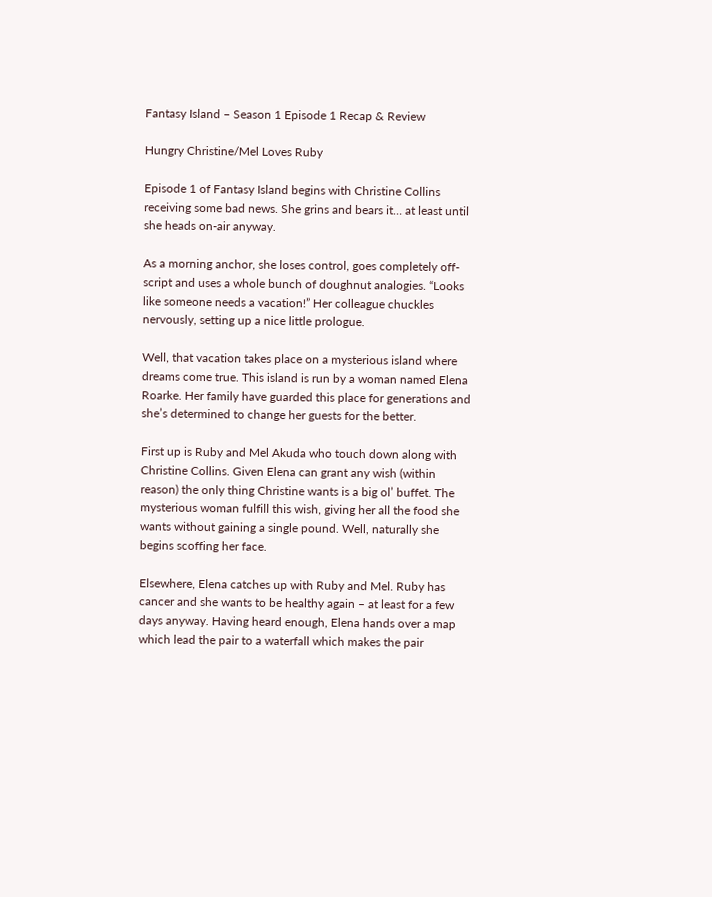Fantasy Island – Season 1 Episode 1 Recap & Review

Hungry Christine/Mel Loves Ruby

Episode 1 of Fantasy Island begins with Christine Collins receiving some bad news. She grins and bears it… at least until she heads on-air anyway.

As a morning anchor, she loses control, goes completely off-script and uses a whole bunch of doughnut analogies. “Looks like someone needs a vacation!” Her colleague chuckles nervously, setting up a nice little prologue.

Well, that vacation takes place on a mysterious island where dreams come true. This island is run by a woman named Elena Roarke. Her family have guarded this place for generations and she’s determined to change her guests for the better.

First up is Ruby and Mel Akuda who touch down along with Christine Collins. Given Elena can grant any wish (within reason) the only thing Christine wants is a big ol’ buffet. The mysterious woman fulfill this wish, giving her all the food she wants without gaining a single pound. Well, naturally she begins scoffing her face.

Elsewhere, Elena catches up with Ruby and Mel. Ruby has cancer and she wants to be healthy again – at least for a few days anyway. Having heard enough, Elena hands over a map which lead the pair to a waterfall which makes the pair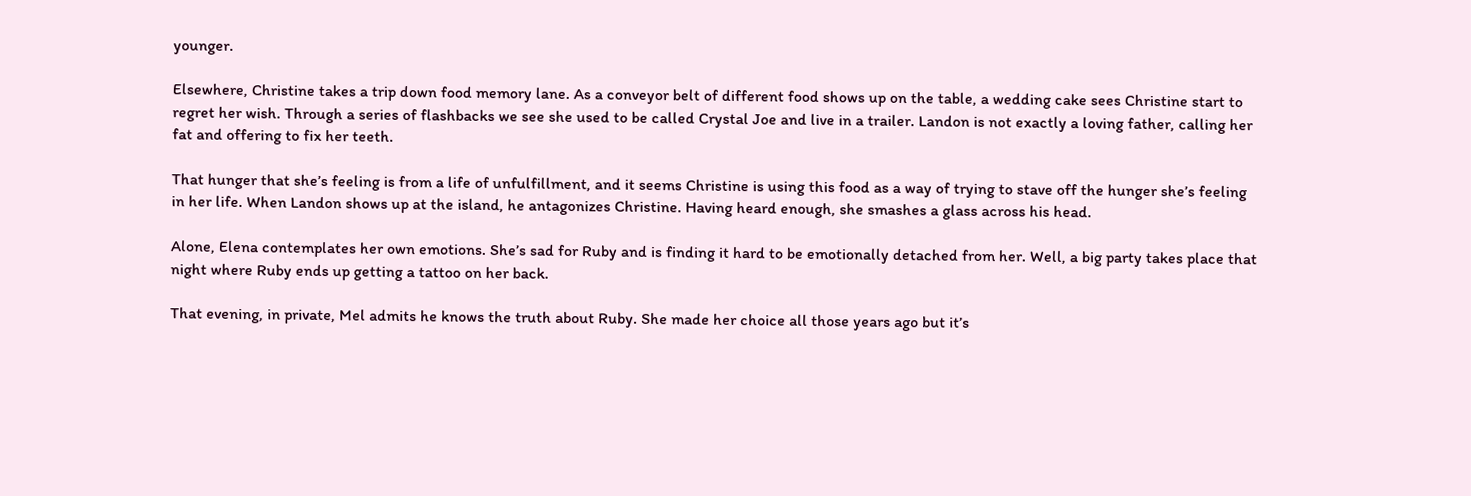younger.

Elsewhere, Christine takes a trip down food memory lane. As a conveyor belt of different food shows up on the table, a wedding cake sees Christine start to regret her wish. Through a series of flashbacks we see she used to be called Crystal Joe and live in a trailer. Landon is not exactly a loving father, calling her fat and offering to fix her teeth.

That hunger that she’s feeling is from a life of unfulfillment, and it seems Christine is using this food as a way of trying to stave off the hunger she’s feeling in her life. When Landon shows up at the island, he antagonizes Christine. Having heard enough, she smashes a glass across his head.

Alone, Elena contemplates her own emotions. She’s sad for Ruby and is finding it hard to be emotionally detached from her. Well, a big party takes place that night where Ruby ends up getting a tattoo on her back.

That evening, in private, Mel admits he knows the truth about Ruby. She made her choice all those years ago but it’s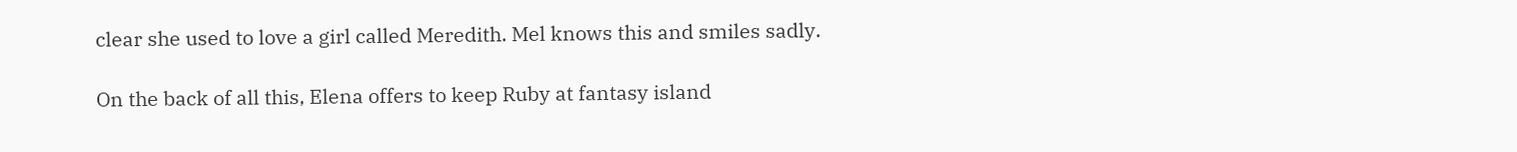clear she used to love a girl called Meredith. Mel knows this and smiles sadly.

On the back of all this, Elena offers to keep Ruby at fantasy island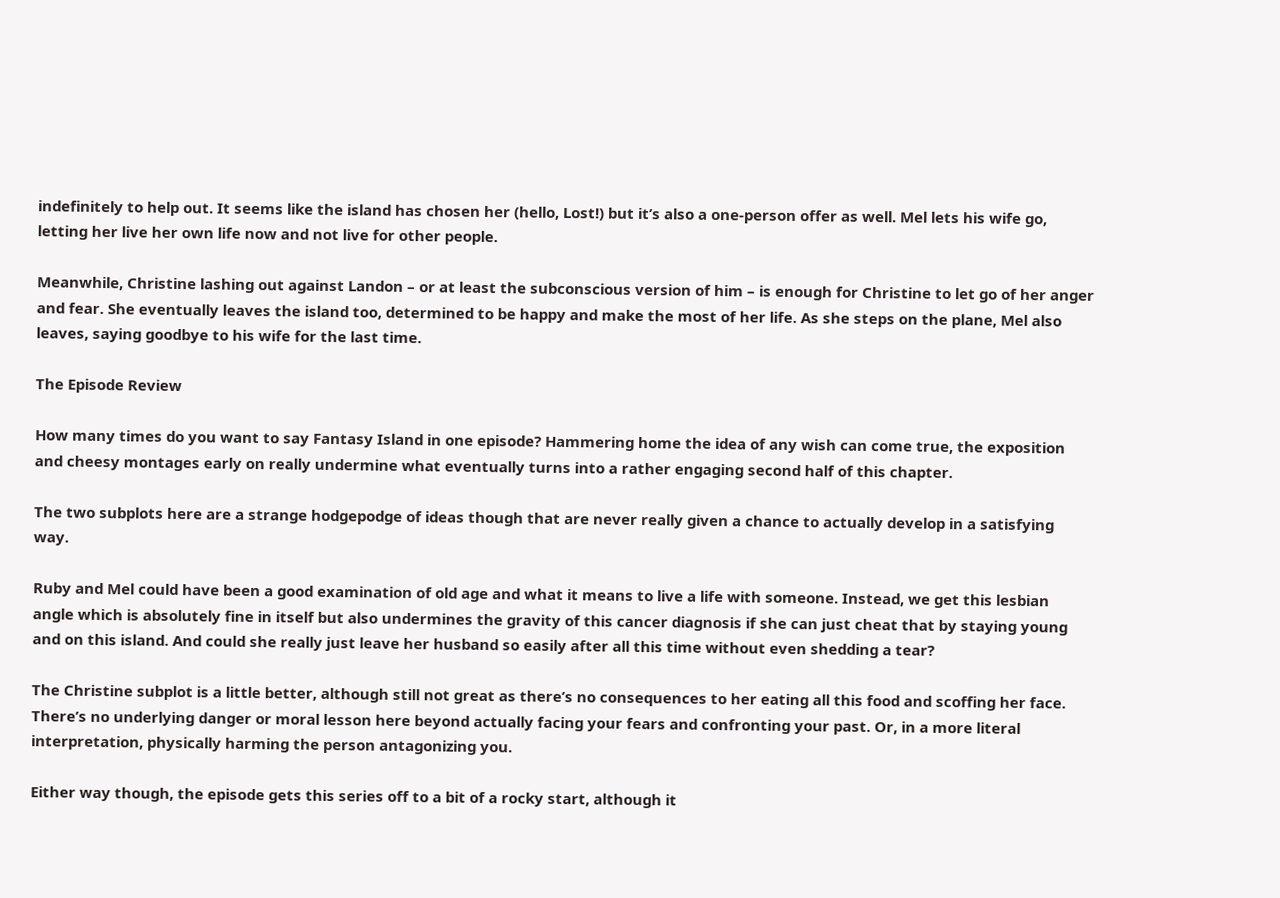indefinitely to help out. It seems like the island has chosen her (hello, Lost!) but it’s also a one-person offer as well. Mel lets his wife go, letting her live her own life now and not live for other people.

Meanwhile, Christine lashing out against Landon – or at least the subconscious version of him – is enough for Christine to let go of her anger and fear. She eventually leaves the island too, determined to be happy and make the most of her life. As she steps on the plane, Mel also leaves, saying goodbye to his wife for the last time.

The Episode Review

How many times do you want to say Fantasy Island in one episode? Hammering home the idea of any wish can come true, the exposition and cheesy montages early on really undermine what eventually turns into a rather engaging second half of this chapter.

The two subplots here are a strange hodgepodge of ideas though that are never really given a chance to actually develop in a satisfying way.

Ruby and Mel could have been a good examination of old age and what it means to live a life with someone. Instead, we get this lesbian angle which is absolutely fine in itself but also undermines the gravity of this cancer diagnosis if she can just cheat that by staying young and on this island. And could she really just leave her husband so easily after all this time without even shedding a tear?

The Christine subplot is a little better, although still not great as there’s no consequences to her eating all this food and scoffing her face. There’s no underlying danger or moral lesson here beyond actually facing your fears and confronting your past. Or, in a more literal interpretation, physically harming the person antagonizing you.

Either way though, the episode gets this series off to a bit of a rocky start, although it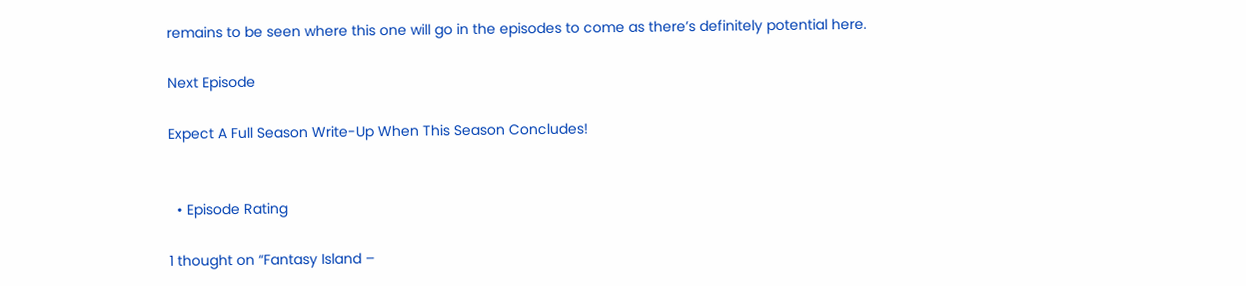remains to be seen where this one will go in the episodes to come as there’s definitely potential here.

Next Episode

Expect A Full Season Write-Up When This Season Concludes!


  • Episode Rating

1 thought on “Fantasy Island –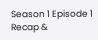Season 1 Episode 1 Recap &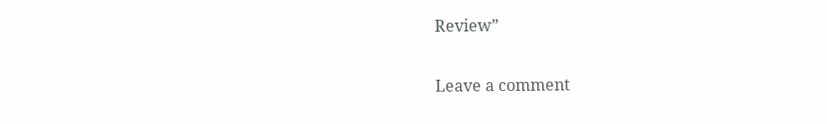Review”

Leave a comment